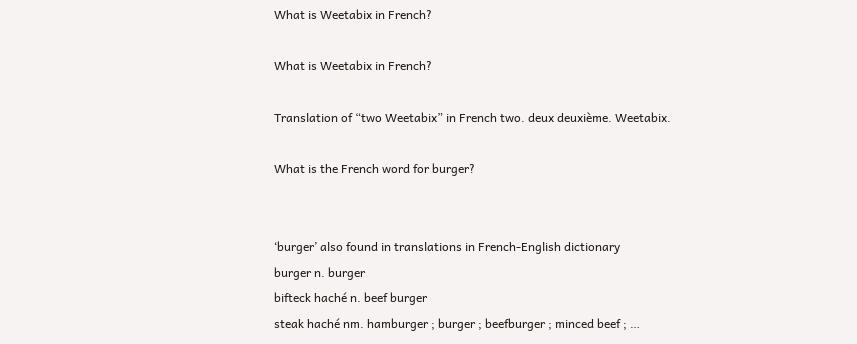What is Weetabix in French?

What is Weetabix in French?

Translation of “two Weetabix” in French two. deux deuxième. Weetabix.

What is the French word for burger?


‘burger’ also found in translations in French-English dictionary
burger n. burger
bifteck haché n. beef burger
steak haché nm. hamburger ; burger ; beefburger ; minced beef ; …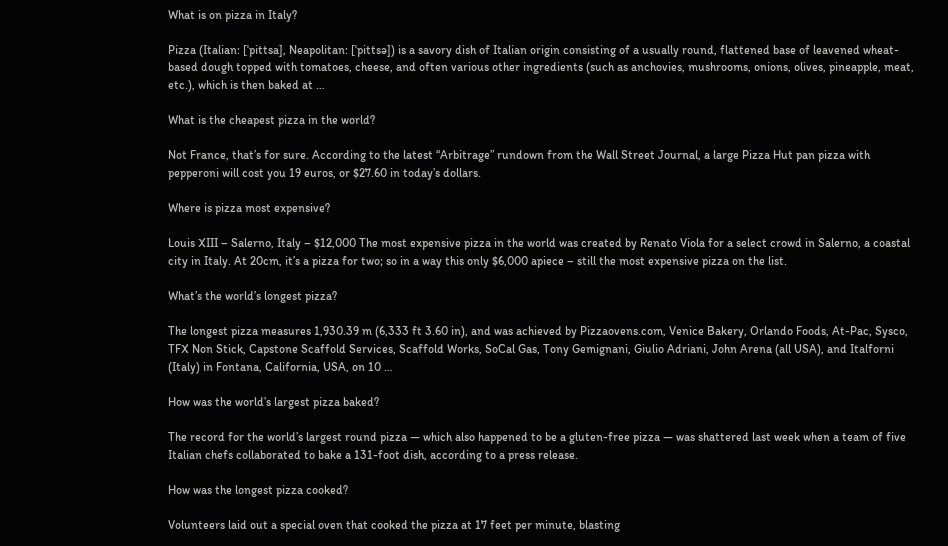What is on pizza in Italy?

Pizza (Italian: [ˈpittsa], Neapolitan: [ˈpittsə]) is a savory dish of Italian origin consisting of a usually round, flattened base of leavened wheat-based dough topped with tomatoes, cheese, and often various other ingredients (such as anchovies, mushrooms, onions, olives, pineapple, meat, etc.), which is then baked at …

What is the cheapest pizza in the world?

Not France, that’s for sure. According to the latest “Arbitrage” rundown from the Wall Street Journal, a large Pizza Hut pan pizza with pepperoni will cost you 19 euros, or $27.60 in today’s dollars.

Where is pizza most expensive?

Louis XIII – Salerno, Italy – $12,000 The most expensive pizza in the world was created by Renato Viola for a select crowd in Salerno, a coastal city in Italy. At 20cm, it’s a pizza for two; so in a way this only $6,000 apiece – still the most expensive pizza on the list.

What’s the world’s longest pizza?

The longest pizza measures 1,930.39 m (6,333 ft 3.60 in), and was achieved by Pizzaovens.com, Venice Bakery, Orlando Foods, At-Pac, Sysco, TFX Non Stick, Capstone Scaffold Services, Scaffold Works, SoCal Gas, Tony Gemignani, Giulio Adriani, John Arena (all USA), and Italforni (Italy) in Fontana, California, USA, on 10 …

How was the world’s largest pizza baked?

The record for the world’s largest round pizza — which also happened to be a gluten-free pizza — was shattered last week when a team of five Italian chefs collaborated to bake a 131-foot dish, according to a press release.

How was the longest pizza cooked?

Volunteers laid out a special oven that cooked the pizza at 17 feet per minute, blasting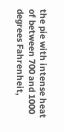the pie with intense heat of between 700 and 1000 degrees Fahrenheit,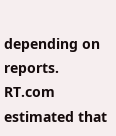depending on reports. RT.com estimated that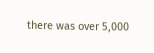there was over 5,000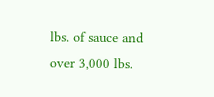lbs. of sauce and over 3,000 lbs.